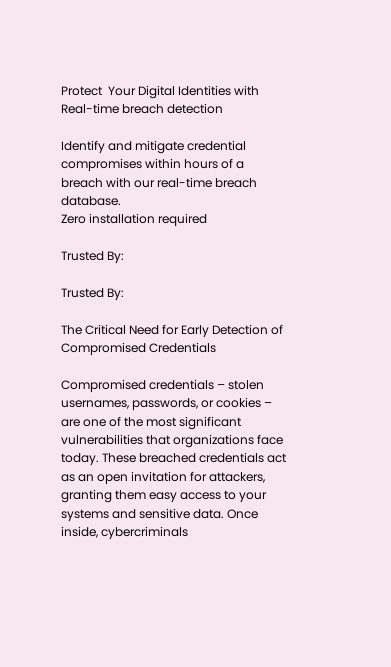Protect  Your Digital Identities with Real-time breach detection

Identify and mitigate credential compromises within hours of a breach with our real-time breach database.
Zero installation required

Trusted By:

Trusted By:

The Critical Need for Early Detection of Compromised Credentials

Compromised credentials – stolen usernames, passwords, or cookies – are one of the most significant vulnerabilities that organizations face today. These breached credentials act as an open invitation for attackers, granting them easy access to your systems and sensitive data. Once inside, cybercriminals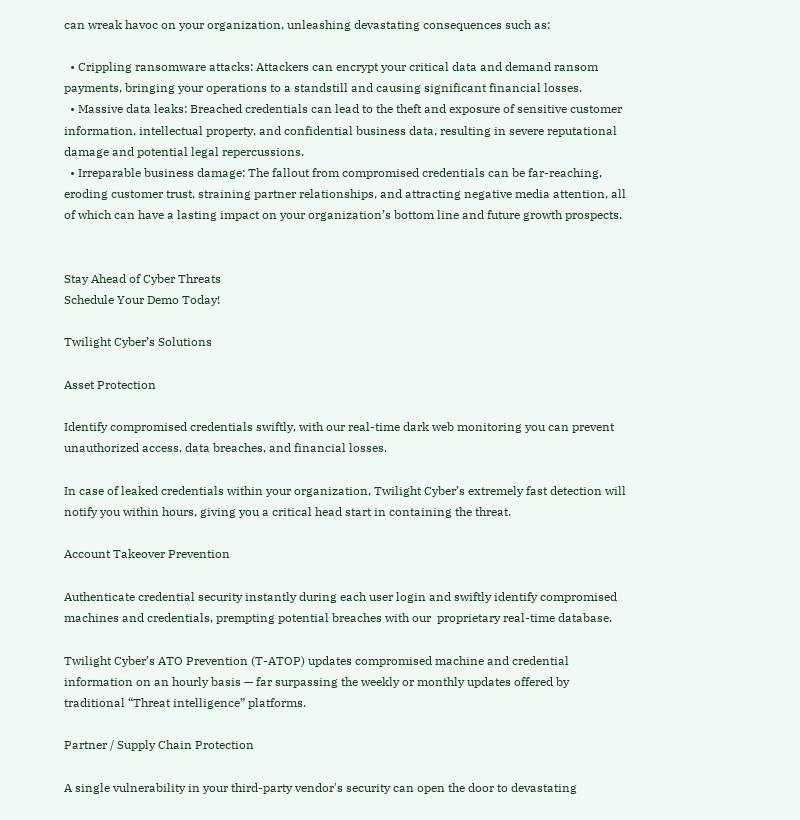can wreak havoc on your organization, unleashing devastating consequences such as:

  • Crippling ransomware attacks: Attackers can encrypt your critical data and demand ransom payments, bringing your operations to a standstill and causing significant financial losses.
  • Massive data leaks: Breached credentials can lead to the theft and exposure of sensitive customer information, intellectual property, and confidential business data, resulting in severe reputational damage and potential legal repercussions.
  • Irreparable business damage: The fallout from compromised credentials can be far-reaching, eroding customer trust, straining partner relationships, and attracting negative media attention, all of which can have a lasting impact on your organization’s bottom line and future growth prospects.


Stay Ahead of Cyber Threats
Schedule Your Demo Today!

Twilight Cyber’s Solutions

Asset Protection

Identify compromised credentials swiftly, with our real-time dark web monitoring you can prevent unauthorized access, data breaches, and financial losses.

In case of leaked credentials within your organization, Twilight Cyber’s extremely fast detection will notify you within hours, giving you a critical head start in containing the threat.

Account Takeover Prevention

Authenticate credential security instantly during each user login and swiftly identify compromised machines and credentials, prempting potential breaches with our  proprietary real-time database.

Twilight Cyber’s ATO Prevention (T-ATOP) updates compromised machine and credential information on an hourly basis — far surpassing the weekly or monthly updates offered by traditional “Threat intelligence” platforms.

Partner / Supply Chain Protection

A single vulnerability in your third-party vendor's security can open the door to devastating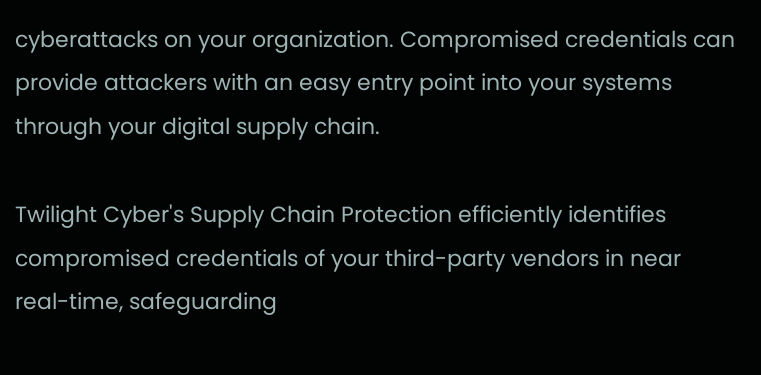cyberattacks on your organization. Compromised credentials can provide attackers with an easy entry point into your systems through your digital supply chain.

Twilight Cyber's Supply Chain Protection efficiently identifies compromised credentials of your third-party vendors in near real-time, safeguarding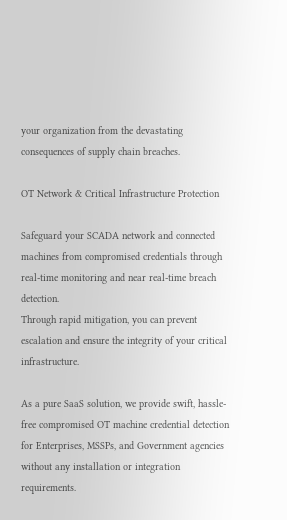your organization from the devastating consequences of supply chain breaches.

OT Network & Critical Infrastructure Protection

Safeguard your SCADA network and connected machines from compromised credentials through real-time monitoring and near real-time breach detection.
Through rapid mitigation, you can prevent escalation and ensure the integrity of your critical infrastructure.

As a pure SaaS solution, we provide swift, hassle-free compromised OT machine credential detection for Enterprises, MSSPs, and Government agencies without any installation or integration requirements.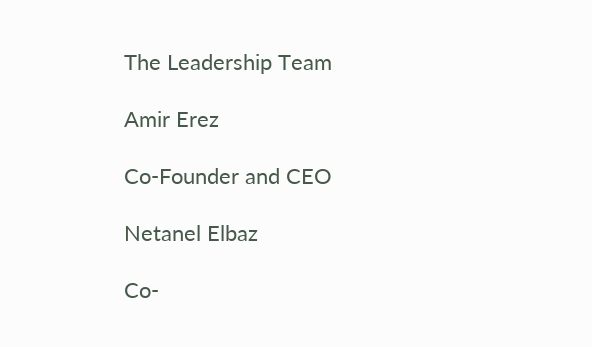The Leadership Team

Amir Erez

Co-Founder and CEO

Netanel Elbaz

Co-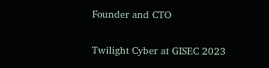Founder and CTO

Twilight Cyber at GISEC 2023